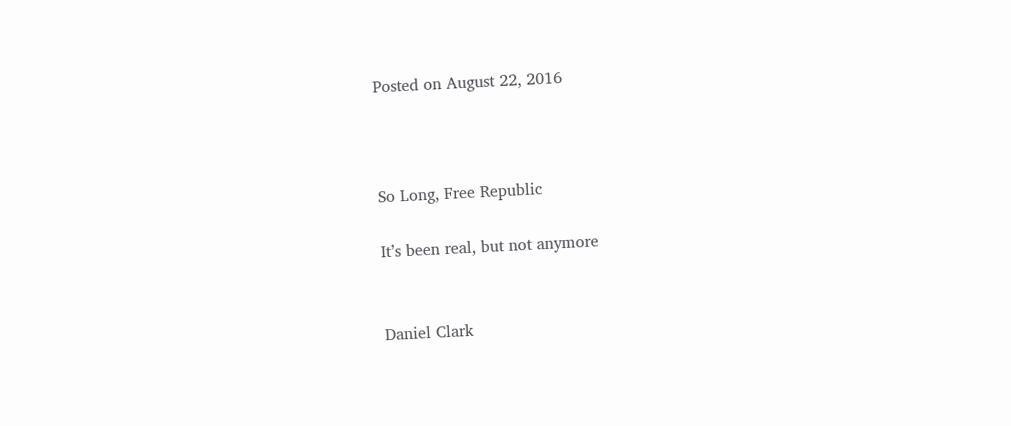Posted on August 22, 2016



So Long, Free Republic

It’s been real, but not anymore


Daniel Clark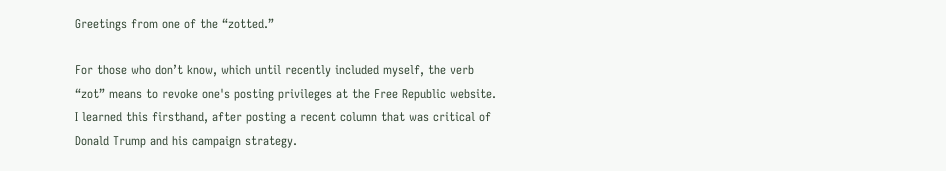Greetings from one of the “zotted.”

For those who don’t know, which until recently included myself, the verb “zot” means to revoke one's posting privileges at the Free Republic website.  I learned this firsthand, after posting a recent column that was critical of Donald Trump and his campaign strategy.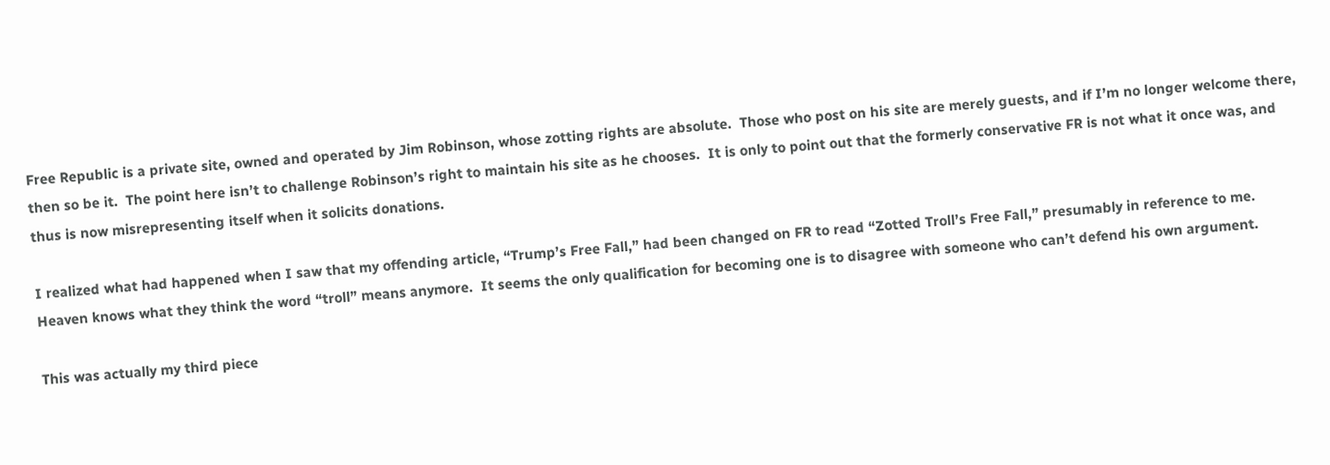Free Republic is a private site, owned and operated by Jim Robinson, whose zotting rights are absolute.  Those who post on his site are merely guests, and if I’m no longer welcome there, then so be it.  The point here isn’t to challenge Robinson’s right to maintain his site as he chooses.  It is only to point out that the formerly conservative FR is not what it once was, and thus is now misrepresenting itself when it solicits donations.

I realized what had happened when I saw that my offending article, “Trump’s Free Fall,” had been changed on FR to read “Zotted Troll’s Free Fall,” presumably in reference to me.  Heaven knows what they think the word “troll” means anymore.  It seems the only qualification for becoming one is to disagree with someone who can’t defend his own argument.

This was actually my third piece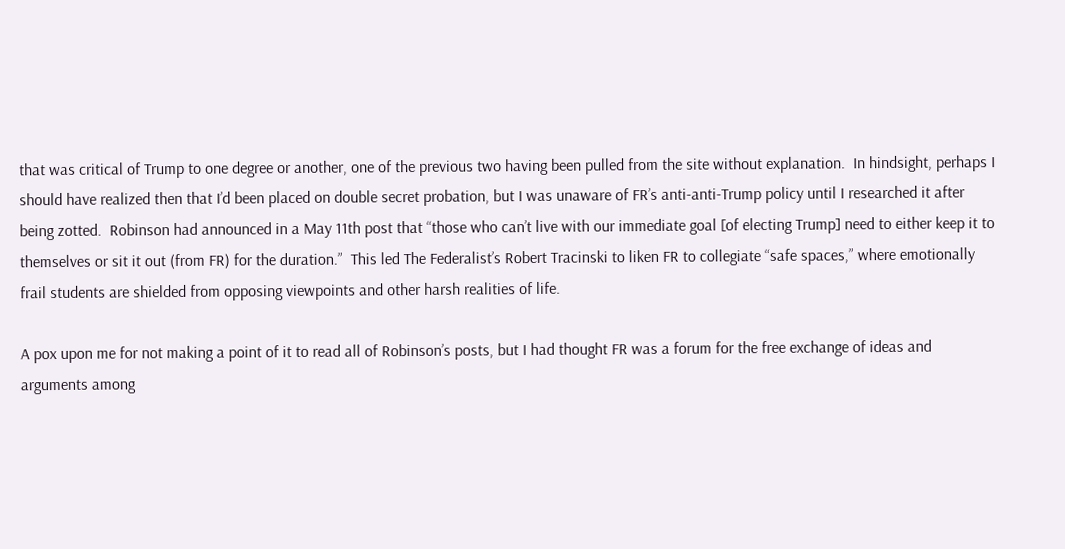that was critical of Trump to one degree or another, one of the previous two having been pulled from the site without explanation.  In hindsight, perhaps I should have realized then that I’d been placed on double secret probation, but I was unaware of FR’s anti-anti-Trump policy until I researched it after being zotted.  Robinson had announced in a May 11th post that “those who can’t live with our immediate goal [of electing Trump] need to either keep it to themselves or sit it out (from FR) for the duration.”  This led The Federalist’s Robert Tracinski to liken FR to collegiate “safe spaces,” where emotionally frail students are shielded from opposing viewpoints and other harsh realities of life.

A pox upon me for not making a point of it to read all of Robinson’s posts, but I had thought FR was a forum for the free exchange of ideas and arguments among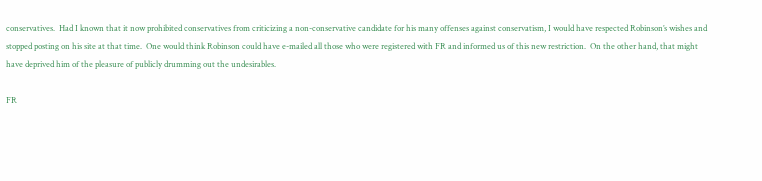conservatives.  Had I known that it now prohibited conservatives from criticizing a non-conservative candidate for his many offenses against conservatism, I would have respected Robinson’s wishes and stopped posting on his site at that time.  One would think Robinson could have e-mailed all those who were registered with FR and informed us of this new restriction.  On the other hand, that might have deprived him of the pleasure of publicly drumming out the undesirables.

FR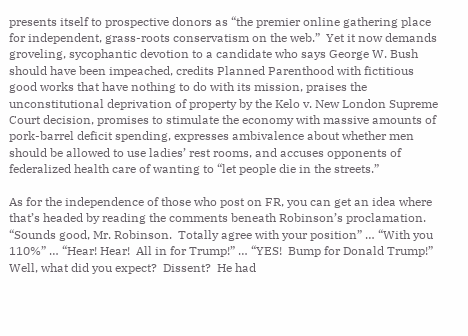presents itself to prospective donors as “the premier online gathering place for independent, grass-roots conservatism on the web.”  Yet it now demands groveling, sycophantic devotion to a candidate who says George W. Bush should have been impeached, credits Planned Parenthood with fictitious good works that have nothing to do with its mission, praises the unconstitutional deprivation of property by the Kelo v. New London Supreme Court decision, promises to stimulate the economy with massive amounts of pork-barrel deficit spending, expresses ambivalence about whether men should be allowed to use ladies’ rest rooms, and accuses opponents of federalized health care of wanting to “let people die in the streets.”

As for the independence of those who post on FR, you can get an idea where that’s headed by reading the comments beneath Robinson’s proclamation.  “Sounds good, Mr. Robinson.  Totally agree with your position” … “With you 110%” … “Hear! Hear!  All in for Trump!” … “YES!  Bump for Donald Trump!”  Well, what did you expect?  Dissent?  He had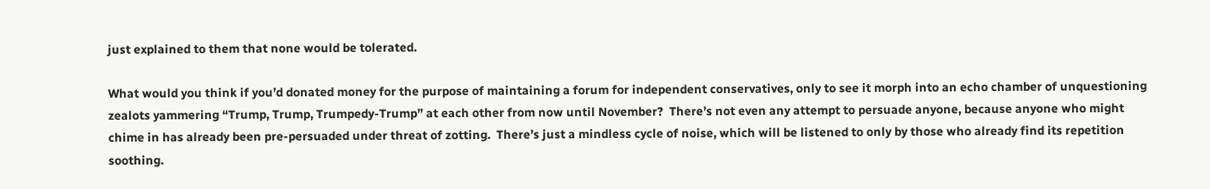just explained to them that none would be tolerated.

What would you think if you’d donated money for the purpose of maintaining a forum for independent conservatives, only to see it morph into an echo chamber of unquestioning zealots yammering “Trump, Trump, Trumpedy-Trump” at each other from now until November?  There’s not even any attempt to persuade anyone, because anyone who might chime in has already been pre-persuaded under threat of zotting.  There’s just a mindless cycle of noise, which will be listened to only by those who already find its repetition soothing.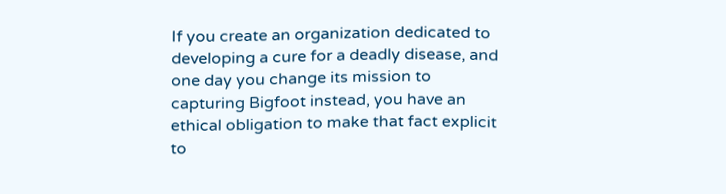If you create an organization dedicated to developing a cure for a deadly disease, and one day you change its mission to capturing Bigfoot instead, you have an ethical obligation to make that fact explicit to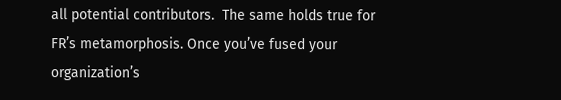all potential contributors.  The same holds true for FR’s metamorphosis. Once you’ve fused your organization’s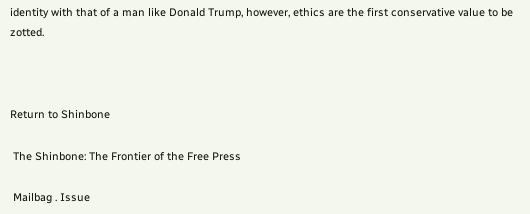identity with that of a man like Donald Trump, however, ethics are the first conservative value to be zotted.



Return to Shinbone

 The Shinbone: The Frontier of the Free Press

 Mailbag . Issue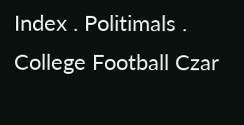Index . Politimals . College Football Czar